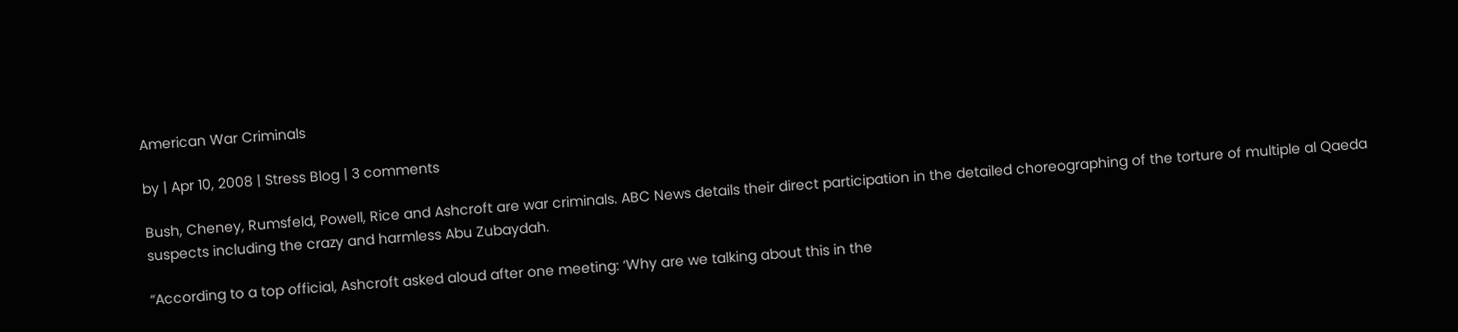American War Criminals

by | Apr 10, 2008 | Stress Blog | 3 comments

Bush, Cheney, Rumsfeld, Powell, Rice and Ashcroft are war criminals. ABC News details their direct participation in the detailed choreographing of the torture of multiple al Qaeda suspects including the crazy and harmless Abu Zubaydah.

“According to a top official, Ashcroft asked aloud after one meeting: ‘Why are we talking about this in the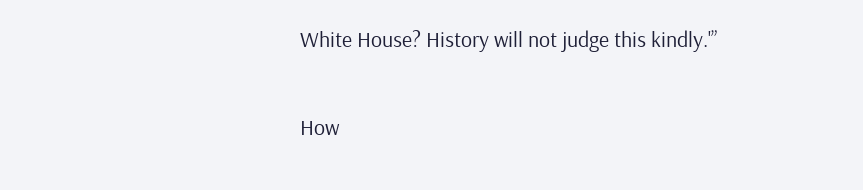White House? History will not judge this kindly.'”

How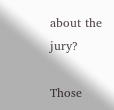about the jury?

Those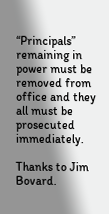“Principals” remaining in power must be removed from office and they all must be prosecuted immediately.

Thanks to Jim Bovard.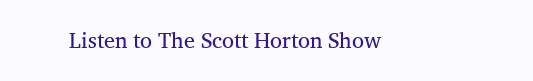Listen to The Scott Horton Show